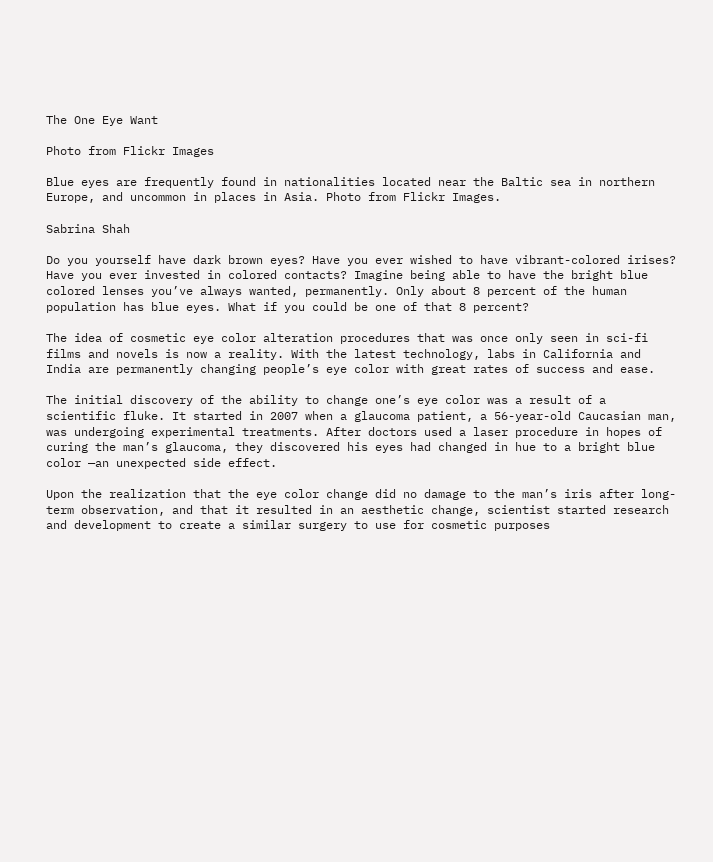The One Eye Want

Photo from Flickr Images

Blue eyes are frequently found in nationalities located near the Baltic sea in northern Europe, and uncommon in places in Asia. Photo from Flickr Images.

Sabrina Shah

Do you yourself have dark brown eyes? Have you ever wished to have vibrant-colored irises? Have you ever invested in colored contacts? Imagine being able to have the bright blue colored lenses you’ve always wanted, permanently. Only about 8 percent of the human population has blue eyes. What if you could be one of that 8 percent?

The idea of cosmetic eye color alteration procedures that was once only seen in sci-fi films and novels is now a reality. With the latest technology, labs in California and India are permanently changing people’s eye color with great rates of success and ease.

The initial discovery of the ability to change one’s eye color was a result of a scientific fluke. It started in 2007 when a glaucoma patient, a 56-year-old Caucasian man, was undergoing experimental treatments. After doctors used a laser procedure in hopes of curing the man’s glaucoma, they discovered his eyes had changed in hue to a bright blue color —an unexpected side effect.

Upon the realization that the eye color change did no damage to the man’s iris after long-term observation, and that it resulted in an aesthetic change, scientist started research and development to create a similar surgery to use for cosmetic purposes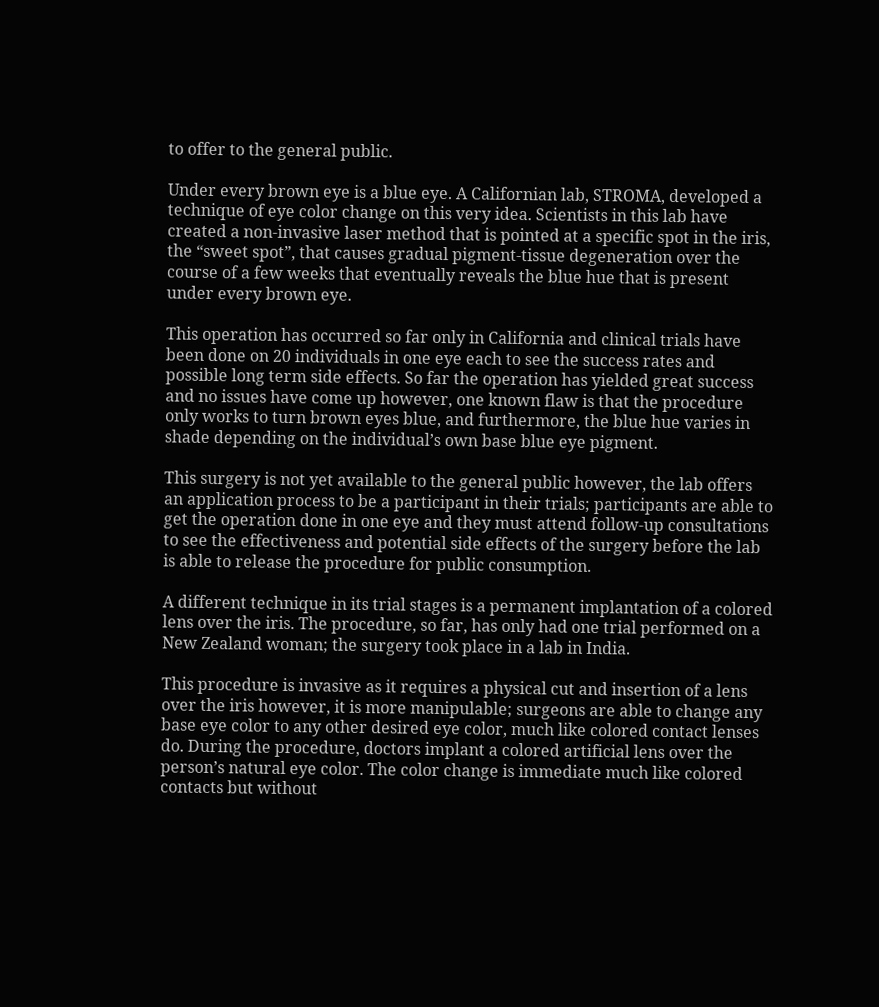to offer to the general public.

Under every brown eye is a blue eye. A Californian lab, STROMA, developed a technique of eye color change on this very idea. Scientists in this lab have created a non-invasive laser method that is pointed at a specific spot in the iris, the “sweet spot”, that causes gradual pigment-tissue degeneration over the course of a few weeks that eventually reveals the blue hue that is present under every brown eye.

This operation has occurred so far only in California and clinical trials have been done on 20 individuals in one eye each to see the success rates and possible long term side effects. So far the operation has yielded great success and no issues have come up however, one known flaw is that the procedure only works to turn brown eyes blue, and furthermore, the blue hue varies in shade depending on the individual’s own base blue eye pigment.

This surgery is not yet available to the general public however, the lab offers an application process to be a participant in their trials; participants are able to get the operation done in one eye and they must attend follow-up consultations to see the effectiveness and potential side effects of the surgery before the lab is able to release the procedure for public consumption.

A different technique in its trial stages is a permanent implantation of a colored lens over the iris. The procedure, so far, has only had one trial performed on a New Zealand woman; the surgery took place in a lab in India.

This procedure is invasive as it requires a physical cut and insertion of a lens over the iris however, it is more manipulable; surgeons are able to change any base eye color to any other desired eye color, much like colored contact lenses do. During the procedure, doctors implant a colored artificial lens over the person’s natural eye color. The color change is immediate much like colored contacts but without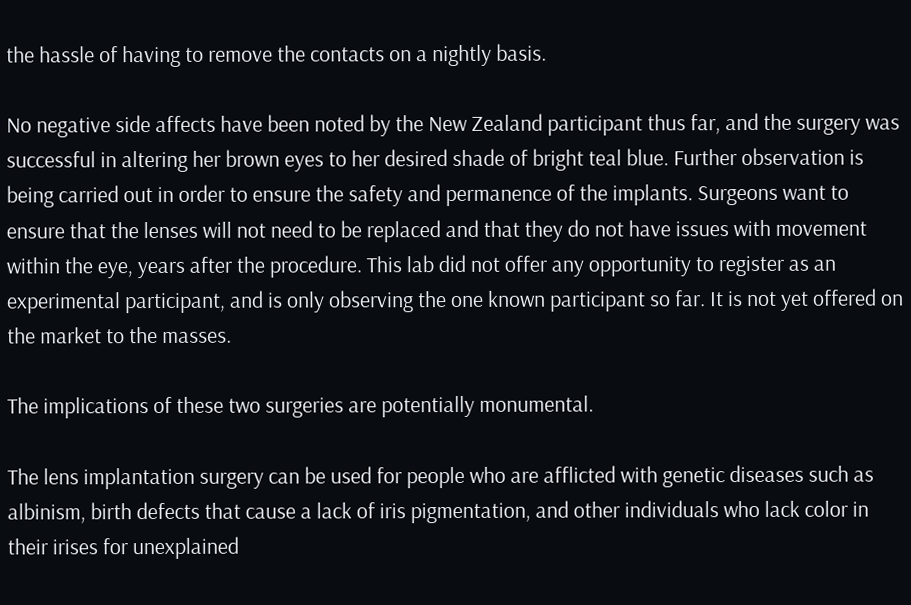the hassle of having to remove the contacts on a nightly basis.

No negative side affects have been noted by the New Zealand participant thus far, and the surgery was successful in altering her brown eyes to her desired shade of bright teal blue. Further observation is being carried out in order to ensure the safety and permanence of the implants. Surgeons want to ensure that the lenses will not need to be replaced and that they do not have issues with movement within the eye, years after the procedure. This lab did not offer any opportunity to register as an experimental participant, and is only observing the one known participant so far. It is not yet offered on the market to the masses.

The implications of these two surgeries are potentially monumental.

The lens implantation surgery can be used for people who are afflicted with genetic diseases such as albinism, birth defects that cause a lack of iris pigmentation, and other individuals who lack color in their irises for unexplained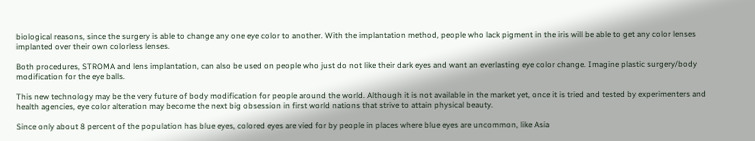biological reasons, since the surgery is able to change any one eye color to another. With the implantation method, people who lack pigment in the iris will be able to get any color lenses implanted over their own colorless lenses.

Both procedures, STROMA and lens implantation, can also be used on people who just do not like their dark eyes and want an everlasting eye color change. Imagine plastic surgery/body modification for the eye balls.

This new technology may be the very future of body modification for people around the world. Although it is not available in the market yet, once it is tried and tested by experimenters and health agencies, eye color alteration may become the next big obsession in first world nations that strive to attain physical beauty.

Since only about 8 percent of the population has blue eyes, colored eyes are vied for by people in places where blue eyes are uncommon, like Asia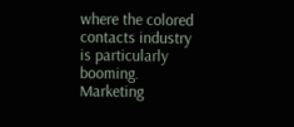where the colored contacts industry is particularly booming. Marketing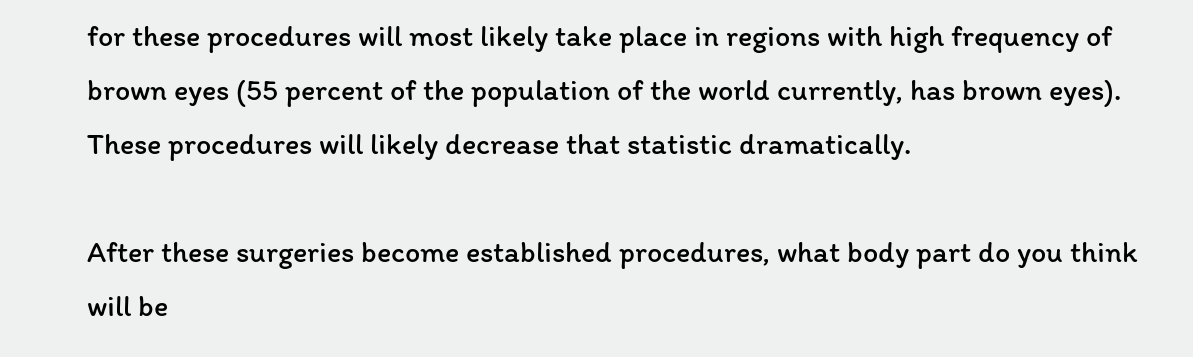for these procedures will most likely take place in regions with high frequency of brown eyes (55 percent of the population of the world currently, has brown eyes). These procedures will likely decrease that statistic dramatically.

After these surgeries become established procedures, what body part do you think will be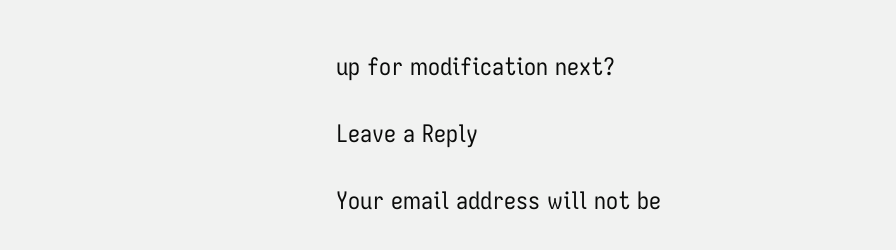up for modification next?

Leave a Reply

Your email address will not be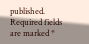published. Required fields are marked *